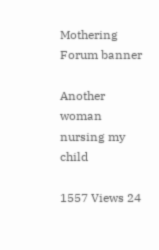Mothering Forum banner

Another woman nursing my child

1557 Views 24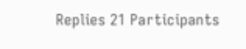Replies 21 Participants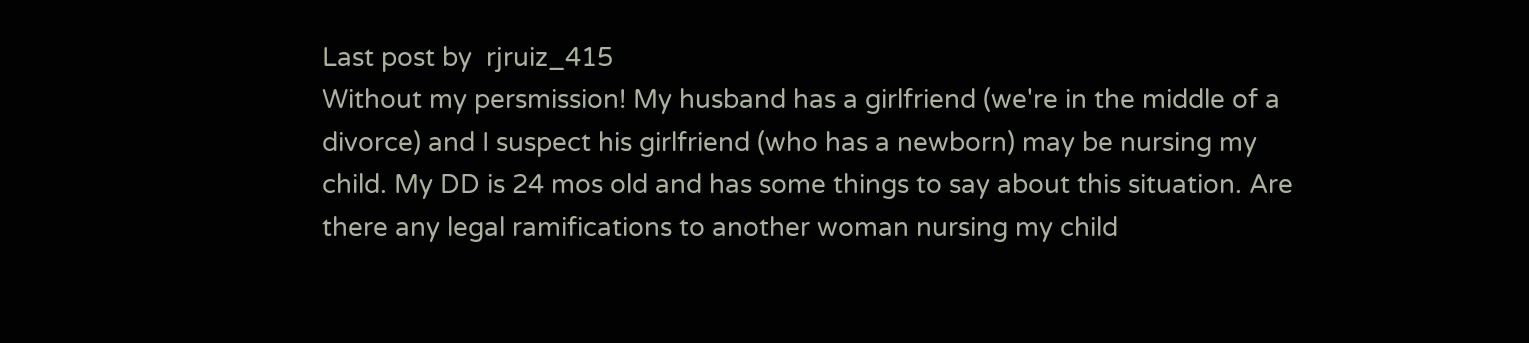Last post by  rjruiz_415
Without my persmission! My husband has a girlfriend (we're in the middle of a divorce) and I suspect his girlfriend (who has a newborn) may be nursing my child. My DD is 24 mos old and has some things to say about this situation. Are there any legal ramifications to another woman nursing my child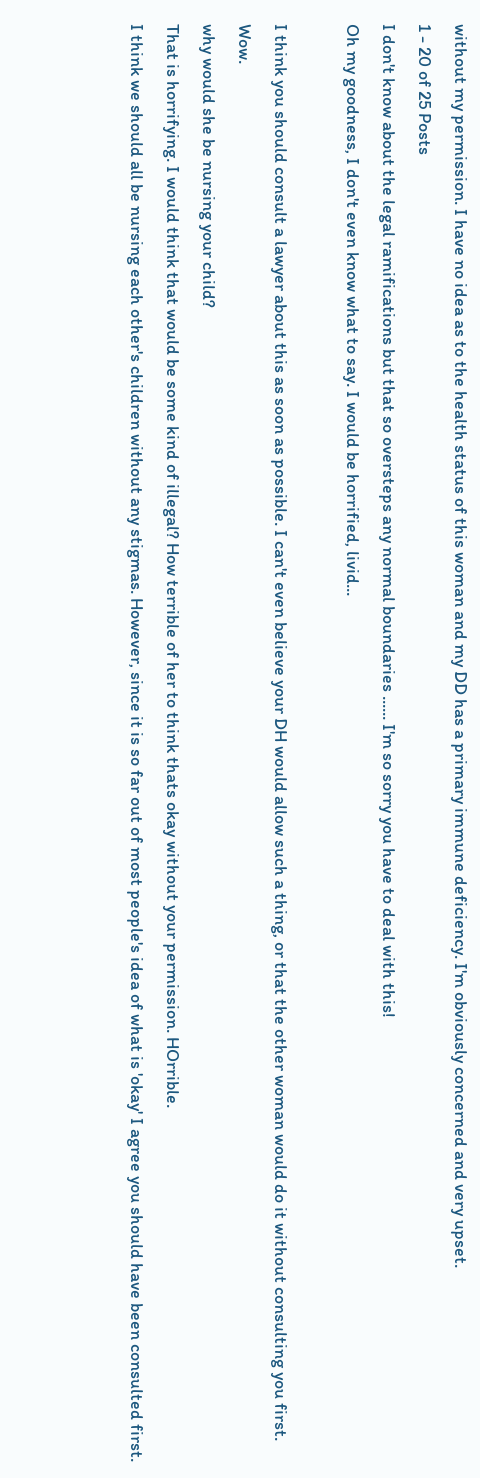without my permission. I have no idea as to the health status of this woman and my DD has a primary immune deficiency. I'm obviously concerned and very upset.
1 - 20 of 25 Posts
I don't know about the legal ramifications but that so oversteps any normal boundaries ...... I'm so sorry you have to deal with this!
Oh my goodness, I don't even know what to say. I would be horrified, livid...

I think you should consult a lawyer about this as soon as possible. I can't even believe your DH would allow such a thing, or that the other woman would do it without consulting you first. Wow.
why would she be nursing your child?
That is horrifying. I would think that would be some kind of illegal? How terrible of her to think thats okay without your permission. HOrrible.
I think we should all be nursing each other's children without any stigmas. However, since it is so far out of most people's idea of what is 'okay' I agree you should have been consulted first.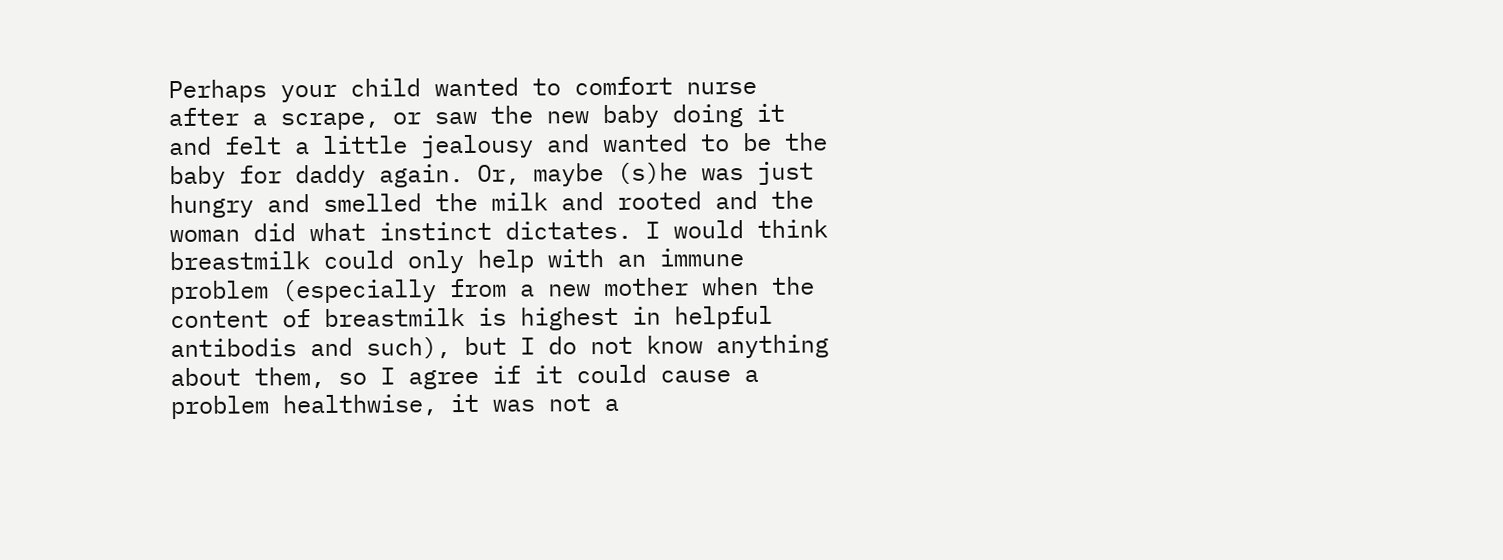Perhaps your child wanted to comfort nurse after a scrape, or saw the new baby doing it and felt a little jealousy and wanted to be the baby for daddy again. Or, maybe (s)he was just hungry and smelled the milk and rooted and the woman did what instinct dictates. I would think breastmilk could only help with an immune problem (especially from a new mother when the content of breastmilk is highest in helpful antibodis and such), but I do not know anything about them, so I agree if it could cause a problem healthwise, it was not a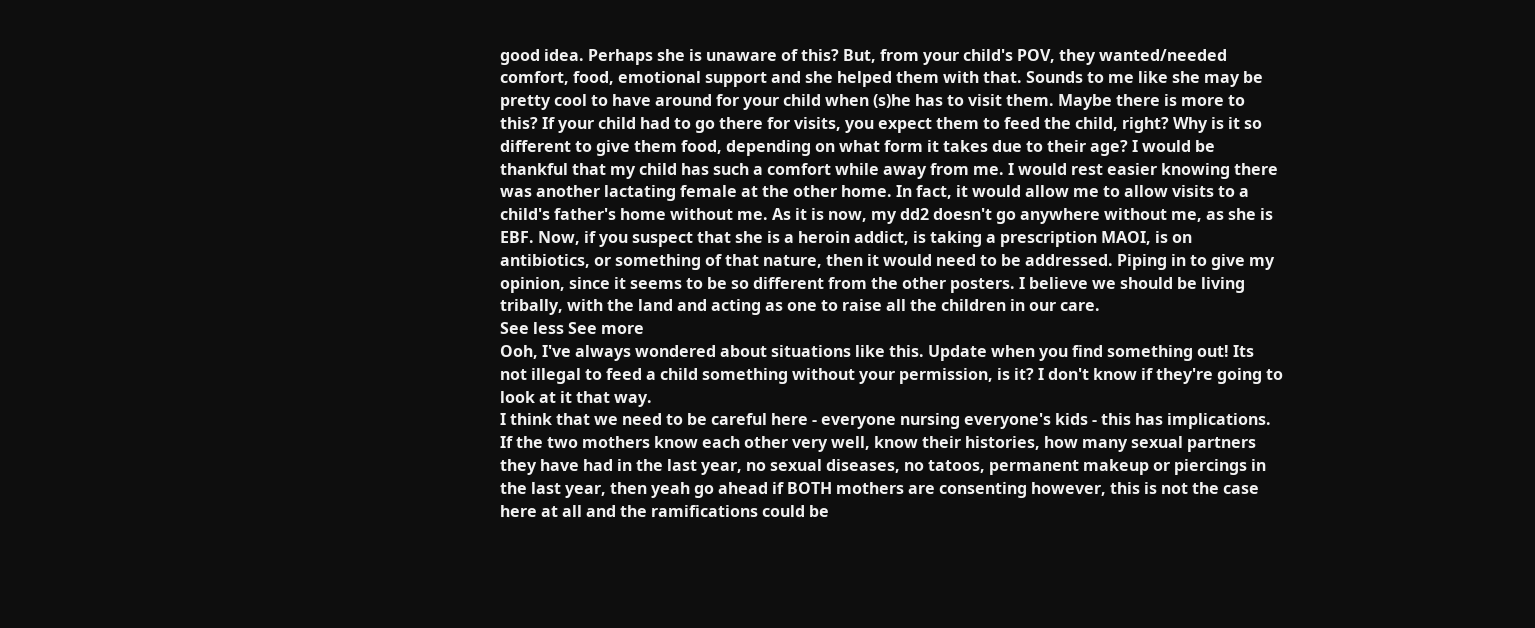good idea. Perhaps she is unaware of this? But, from your child's POV, they wanted/needed comfort, food, emotional support and she helped them with that. Sounds to me like she may be pretty cool to have around for your child when (s)he has to visit them. Maybe there is more to this? If your child had to go there for visits, you expect them to feed the child, right? Why is it so different to give them food, depending on what form it takes due to their age? I would be thankful that my child has such a comfort while away from me. I would rest easier knowing there was another lactating female at the other home. In fact, it would allow me to allow visits to a child's father's home without me. As it is now, my dd2 doesn't go anywhere without me, as she is EBF. Now, if you suspect that she is a heroin addict, is taking a prescription MAOI, is on antibiotics, or something of that nature, then it would need to be addressed. Piping in to give my opinion, since it seems to be so different from the other posters. I believe we should be living tribally, with the land and acting as one to raise all the children in our care.
See less See more
Ooh, I've always wondered about situations like this. Update when you find something out! Its not illegal to feed a child something without your permission, is it? I don't know if they're going to look at it that way.
I think that we need to be careful here - everyone nursing everyone's kids - this has implications. If the two mothers know each other very well, know their histories, how many sexual partners they have had in the last year, no sexual diseases, no tatoos, permanent makeup or piercings in the last year, then yeah go ahead if BOTH mothers are consenting however, this is not the case here at all and the ramifications could be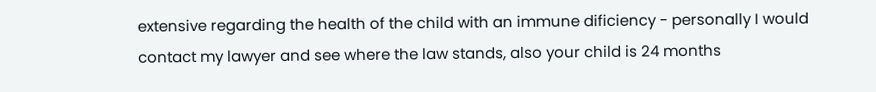extensive regarding the health of the child with an immune dificiency - personally I would contact my lawyer and see where the law stands, also your child is 24 months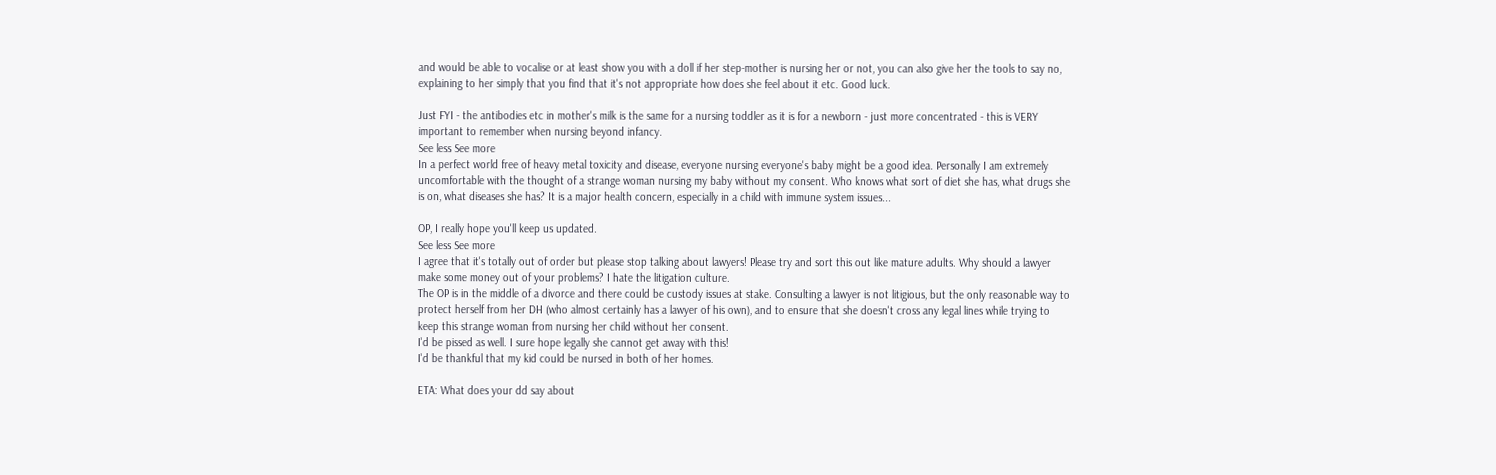and would be able to vocalise or at least show you with a doll if her step-mother is nursing her or not, you can also give her the tools to say no, explaining to her simply that you find that it's not appropriate how does she feel about it etc. Good luck.

Just FYI - the antibodies etc in mother's milk is the same for a nursing toddler as it is for a newborn - just more concentrated - this is VERY important to remember when nursing beyond infancy.
See less See more
In a perfect world free of heavy metal toxicity and disease, everyone nursing everyone's baby might be a good idea. Personally I am extremely uncomfortable with the thought of a strange woman nursing my baby without my consent. Who knows what sort of diet she has, what drugs she is on, what diseases she has? It is a major health concern, especially in a child with immune system issues...

OP, I really hope you'll keep us updated.
See less See more
I agree that it's totally out of order but please stop talking about lawyers! Please try and sort this out like mature adults. Why should a lawyer make some money out of your problems? I hate the litigation culture.
The OP is in the middle of a divorce and there could be custody issues at stake. Consulting a lawyer is not litigious, but the only reasonable way to protect herself from her DH (who almost certainly has a lawyer of his own), and to ensure that she doesn't cross any legal lines while trying to keep this strange woman from nursing her child without her consent.
I'd be pissed as well. I sure hope legally she cannot get away with this!
I'd be thankful that my kid could be nursed in both of her homes.

ETA: What does your dd say about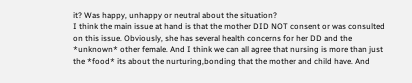it? Was happy, unhappy or neutral about the situation?
I think the main issue at hand is that the mother DID NOT consent or was consulted on this issue. Obviously, she has several health concerns for her DD and the *unknown* other female. And I think we can all agree that nursing is more than just the *food* its about the nurturing,bonding that the mother and child have. And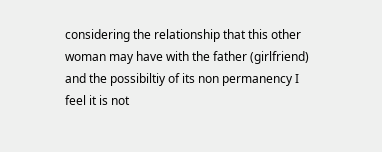considering the relationship that this other woman may have with the father (girlfriend) and the possibiltiy of its non permanency I feel it is not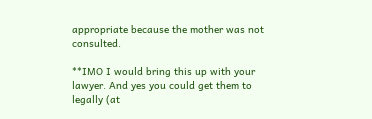appropriate because the mother was not consulted.

**IMO I would bring this up with your lawyer. And yes you could get them to legally (at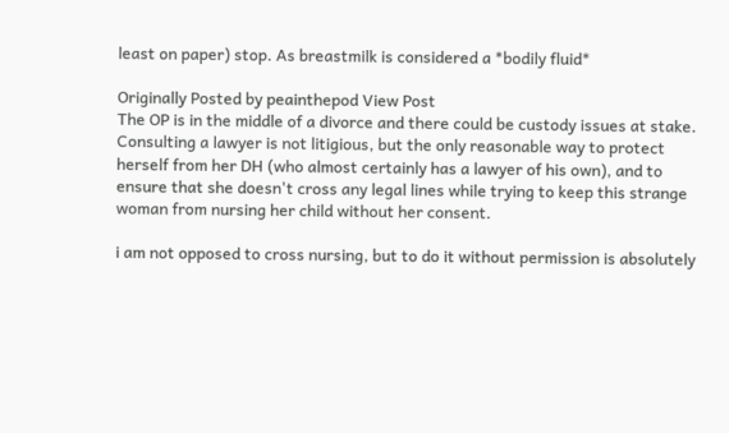least on paper) stop. As breastmilk is considered a *bodily fluid*

Originally Posted by peainthepod View Post
The OP is in the middle of a divorce and there could be custody issues at stake. Consulting a lawyer is not litigious, but the only reasonable way to protect herself from her DH (who almost certainly has a lawyer of his own), and to ensure that she doesn't cross any legal lines while trying to keep this strange woman from nursing her child without her consent.

i am not opposed to cross nursing, but to do it without permission is absolutely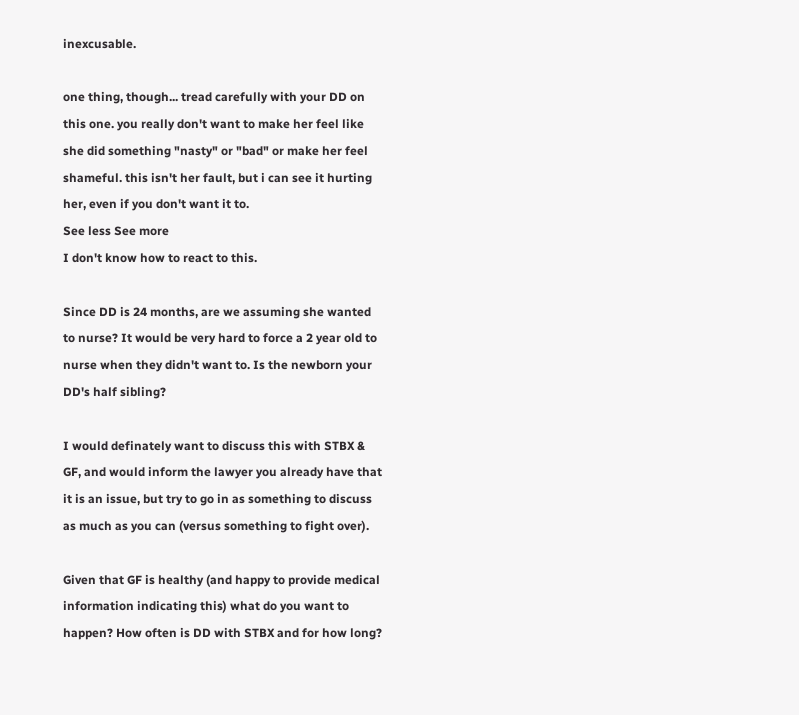inexcusable.

one thing, though... tread carefully with your DD on this one. you really don't want to make her feel like she did something "nasty" or "bad" or make her feel shameful. this isn't her fault, but i can see it hurting her, even if you don't want it to.
See less See more
I don't know how to react to this.

Since DD is 24 months, are we assuming she wanted to nurse? It would be very hard to force a 2 year old to nurse when they didn't want to. Is the newborn your DD's half sibling?

I would definately want to discuss this with STBX & GF, and would inform the lawyer you already have that it is an issue, but try to go in as something to discuss as much as you can (versus something to fight over).

Given that GF is healthy (and happy to provide medical information indicating this) what do you want to happen? How often is DD with STBX and for how long?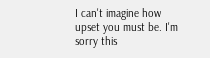I can't imagine how upset you must be. I'm sorry this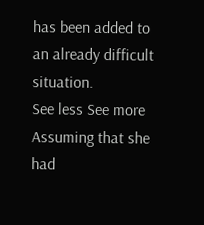has been added to an already difficult situation.
See less See more
Assuming that she had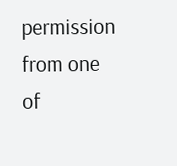permission from one of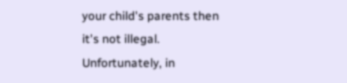your child's parents then it's not illegal. Unfortunately, in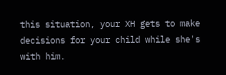this situation, your XH gets to make decisions for your child while she's with him.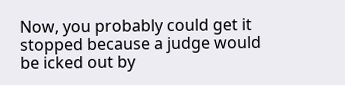Now, you probably could get it stopped because a judge would be icked out by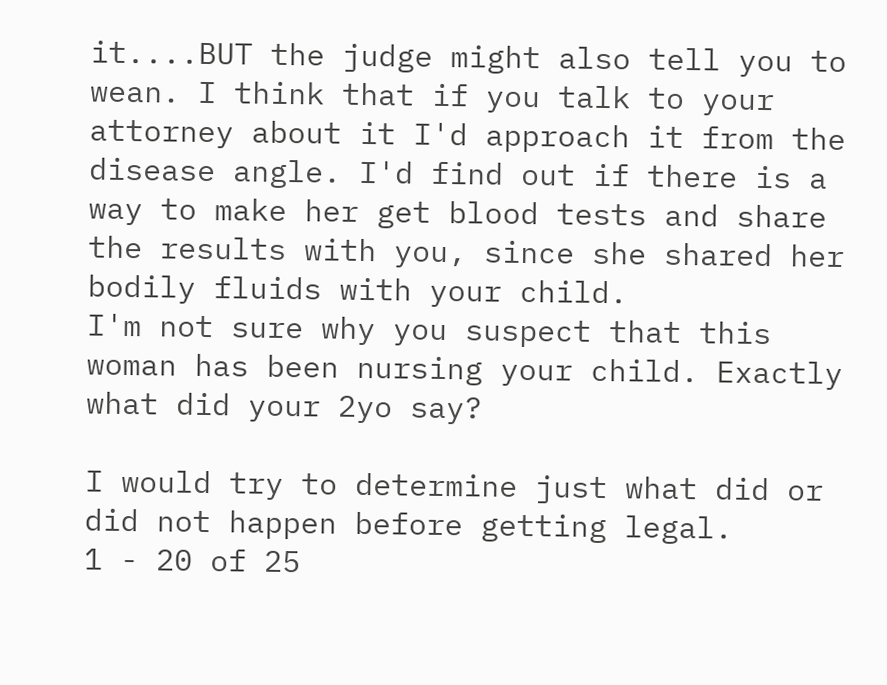it....BUT the judge might also tell you to wean. I think that if you talk to your attorney about it I'd approach it from the disease angle. I'd find out if there is a way to make her get blood tests and share the results with you, since she shared her bodily fluids with your child.
I'm not sure why you suspect that this woman has been nursing your child. Exactly what did your 2yo say?

I would try to determine just what did or did not happen before getting legal.
1 - 20 of 25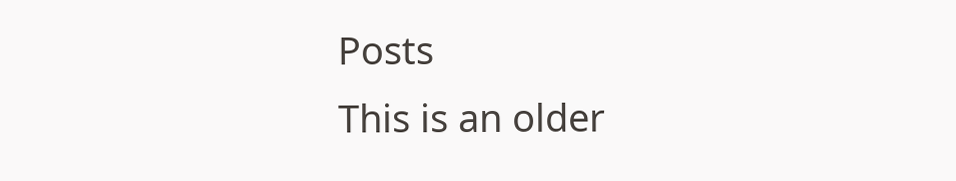Posts
This is an older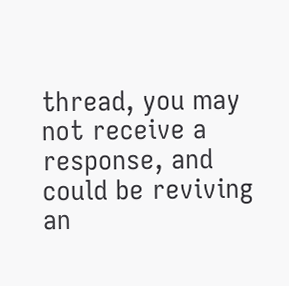thread, you may not receive a response, and could be reviving an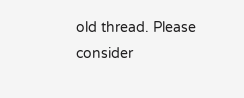old thread. Please consider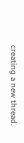creating a new thread.